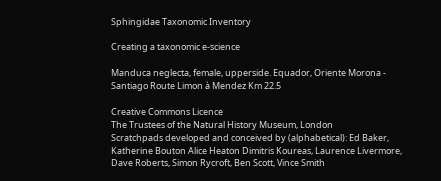Sphingidae Taxonomic Inventory

Creating a taxonomic e-science

Manduca neglecta, female, upperside. Equador, Oriente Morona - Santiago Route Limon à Mendez Km 22.5

Creative Commons Licence
The Trustees of the Natural History Museum, London
Scratchpads developed and conceived by (alphabetical): Ed Baker, Katherine Bouton Alice Heaton Dimitris Koureas, Laurence Livermore, Dave Roberts, Simon Rycroft, Ben Scott, Vince Smith